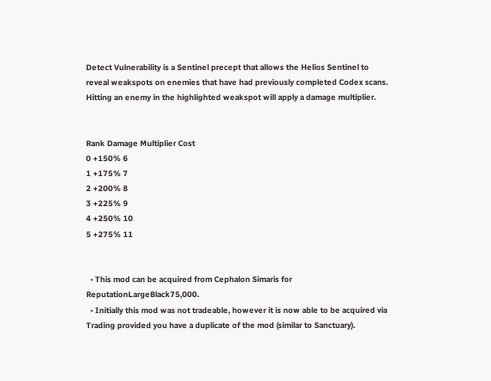Detect Vulnerability is a Sentinel precept that allows the Helios Sentinel to reveal weakspots on enemies that have had previously completed Codex scans. Hitting an enemy in the highlighted weakspot will apply a damage multiplier.


Rank Damage Multiplier Cost
0 +150% 6
1 +175% 7
2 +200% 8
3 +225% 9
4 +250% 10
5 +275% 11


  • This mod can be acquired from Cephalon Simaris for ReputationLargeBlack75,000.
  • Initially this mod was not tradeable, however it is now able to be acquired via Trading provided you have a duplicate of the mod (similar to Sanctuary).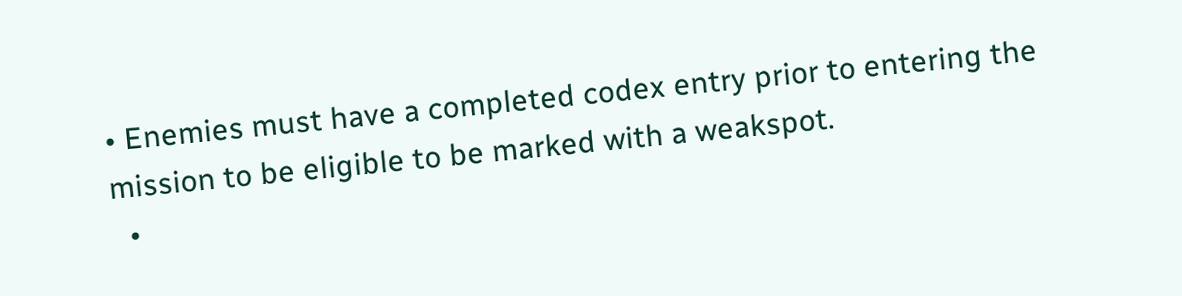• Enemies must have a completed codex entry prior to entering the mission to be eligible to be marked with a weakspot.
  •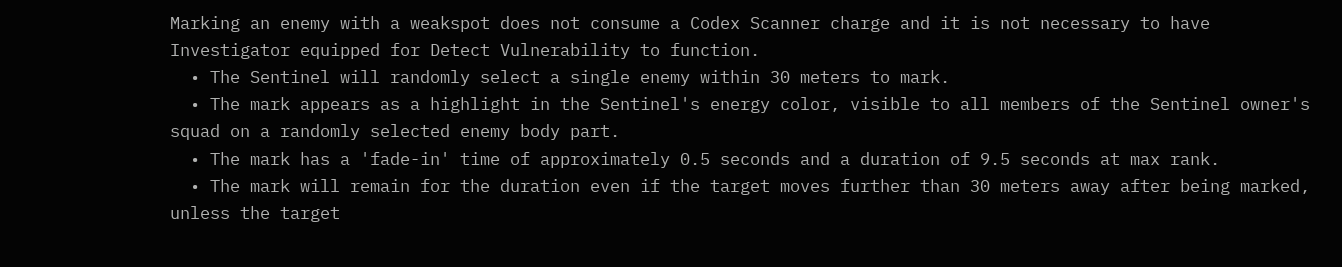Marking an enemy with a weakspot does not consume a Codex Scanner charge and it is not necessary to have Investigator equipped for Detect Vulnerability to function.
  • The Sentinel will randomly select a single enemy within 30 meters to mark.
  • The mark appears as a highlight in the Sentinel's energy color, visible to all members of the Sentinel owner's squad on a randomly selected enemy body part.
  • The mark has a 'fade-in' time of approximately 0.5 seconds and a duration of 9.5 seconds at max rank.
  • The mark will remain for the duration even if the target moves further than 30 meters away after being marked, unless the target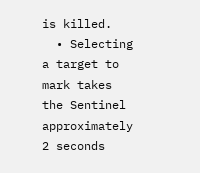is killed.
  • Selecting a target to mark takes the Sentinel approximately 2 seconds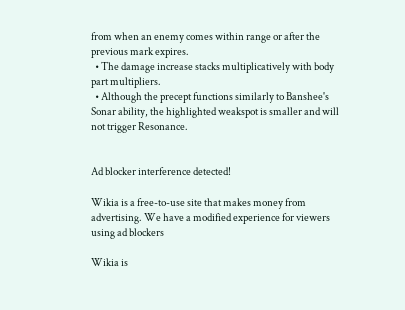from when an enemy comes within range or after the previous mark expires.
  • The damage increase stacks multiplicatively with body part multipliers.
  • Although the precept functions similarly to Banshee's Sonar ability, the highlighted weakspot is smaller and will not trigger Resonance.


Ad blocker interference detected!

Wikia is a free-to-use site that makes money from advertising. We have a modified experience for viewers using ad blockers

Wikia is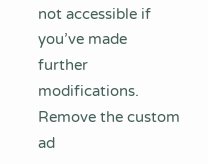not accessible if you’ve made further modifications. Remove the custom ad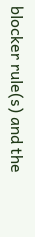blocker rule(s) and the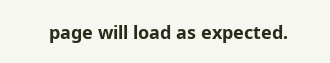page will load as expected.